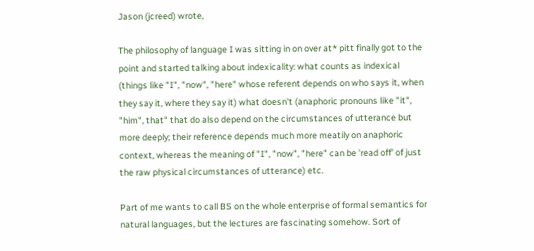Jason (jcreed) wrote,

The philosophy of language I was sitting in on over at* pitt finally got to the point and started talking about indexicality: what counts as indexical (things like "I", "now", "here" whose referent depends on who says it, when they say it, where they say it) what doesn't (anaphoric pronouns like "it", "him", that" that do also depend on the circumstances of utterance but more deeply; their reference depends much more meatily on anaphoric context, whereas the meaning of "I", "now", "here" can be 'read off' of just the raw physical circumstances of utterance) etc.

Part of me wants to call BS on the whole enterprise of formal semantics for natural languages, but the lectures are fascinating somehow. Sort of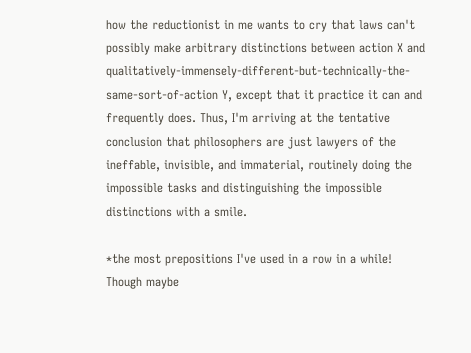how the reductionist in me wants to cry that laws can't possibly make arbitrary distinctions between action X and qualitatively-immensely-different-but-technically-the-same-sort-of-action Y, except that it practice it can and frequently does. Thus, I'm arriving at the tentative conclusion that philosophers are just lawyers of the ineffable, invisible, and immaterial, routinely doing the impossible tasks and distinguishing the impossible distinctions with a smile.

*the most prepositions I've used in a row in a while! Though maybe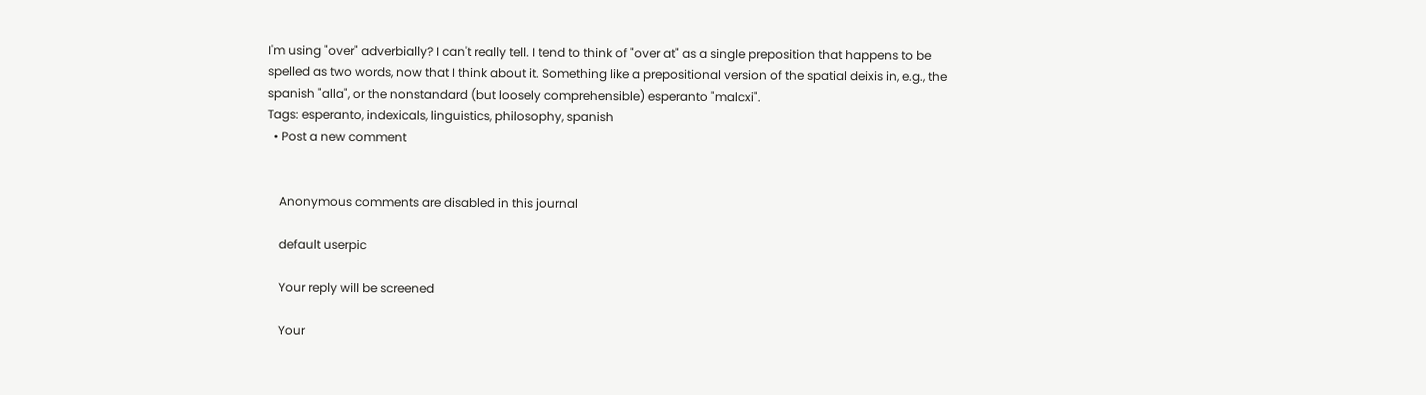I'm using "over" adverbially? I can't really tell. I tend to think of "over at" as a single preposition that happens to be spelled as two words, now that I think about it. Something like a prepositional version of the spatial deixis in, e.g., the spanish "alla", or the nonstandard (but loosely comprehensible) esperanto "malcxi".
Tags: esperanto, indexicals, linguistics, philosophy, spanish
  • Post a new comment


    Anonymous comments are disabled in this journal

    default userpic

    Your reply will be screened

    Your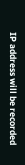IP address will be recorded